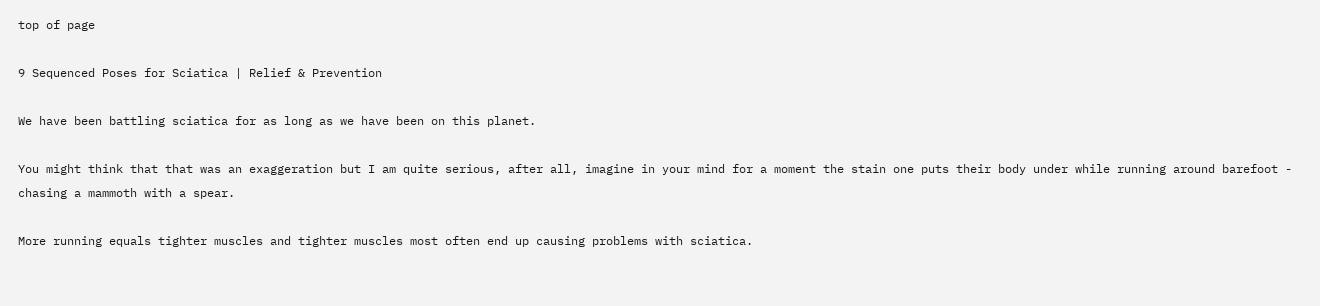top of page

9 Sequenced Poses for Sciatica | Relief & Prevention

We have been battling sciatica for as long as we have been on this planet.

You might think that that was an exaggeration but I am quite serious, after all, imagine in your mind for a moment the stain one puts their body under while running around barefoot - chasing a mammoth with a spear.

More running equals tighter muscles and tighter muscles most often end up causing problems with sciatica.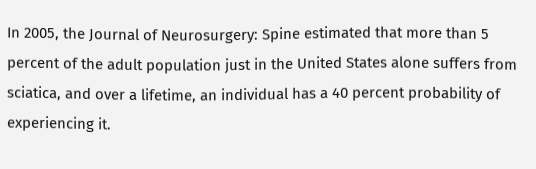In 2005, the Journal of Neurosurgery: Spine estimated that more than 5 percent of the adult population just in the United States alone suffers from sciatica, and over a lifetime, an individual has a 40 percent probability of experiencing it.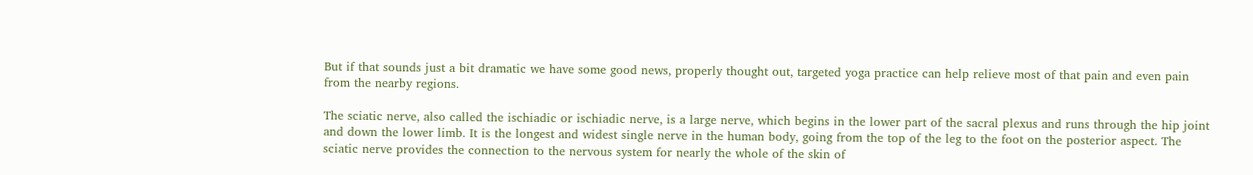But if that sounds just a bit dramatic we have some good news, properly thought out, targeted yoga practice can help relieve most of that pain and even pain from the nearby regions.

The sciatic nerve, also called the ischiadic or ischiadic nerve, is a large nerve, which begins in the lower part of the sacral plexus and runs through the hip joint and down the lower limb. It is the longest and widest single nerve in the human body, going from the top of the leg to the foot on the posterior aspect. The sciatic nerve provides the connection to the nervous system for nearly the whole of the skin of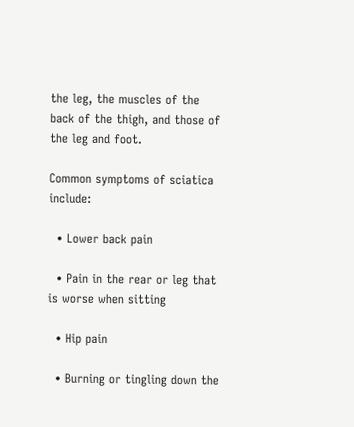the leg, the muscles of the back of the thigh, and those of the leg and foot.

Common symptoms of sciatica include:

  • Lower back pain

  • Pain in the rear or leg that is worse when sitting

  • Hip pain

  • Burning or tingling down the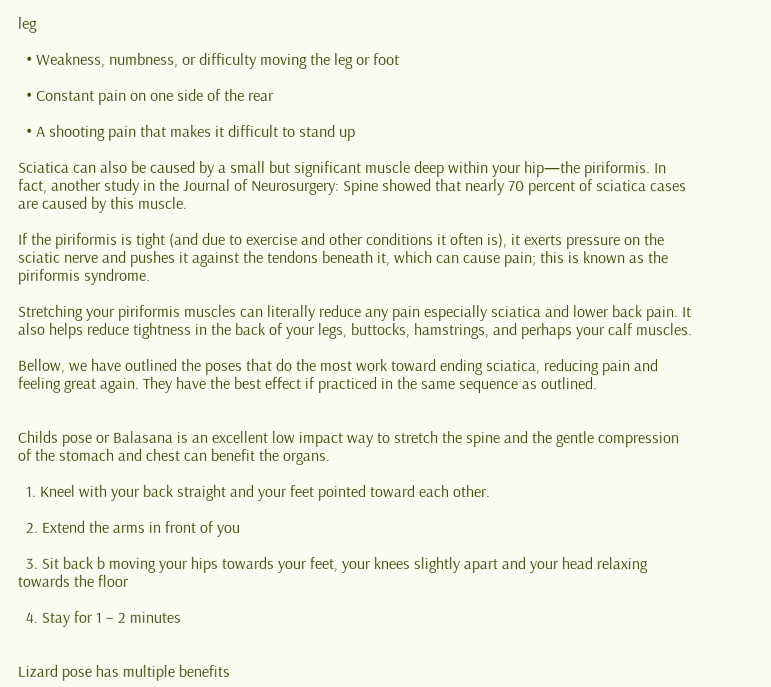leg

  • Weakness, numbness, or difficulty moving the leg or foot

  • Constant pain on one side of the rear

  • A shooting pain that makes it difficult to stand up

Sciatica can also be caused by a small but significant muscle deep within your hip—the piriformis. In fact, another study in the Journal of Neurosurgery: Spine showed that nearly 70 percent of sciatica cases are caused by this muscle.

If the piriformis is tight (and due to exercise and other conditions it often is), it exerts pressure on the sciatic nerve and pushes it against the tendons beneath it, which can cause pain; this is known as the piriformis syndrome.

Stretching your piriformis muscles can literally reduce any pain especially sciatica and lower back pain. It also helps reduce tightness in the back of your legs, buttocks, hamstrings, and perhaps your calf muscles.

Bellow, we have outlined the poses that do the most work toward ending sciatica, reducing pain and feeling great again. They have the best effect if practiced in the same sequence as outlined.


Childs pose or Balasana is an excellent low impact way to stretch the spine and the gentle compression of the stomach and chest can benefit the organs.

  1. Kneel with your back straight and your feet pointed toward each other.

  2. Extend the arms in front of you

  3. Sit back b moving your hips towards your feet, your knees slightly apart and your head relaxing towards the floor

  4. Stay for 1 – 2 minutes


Lizard pose has multiple benefits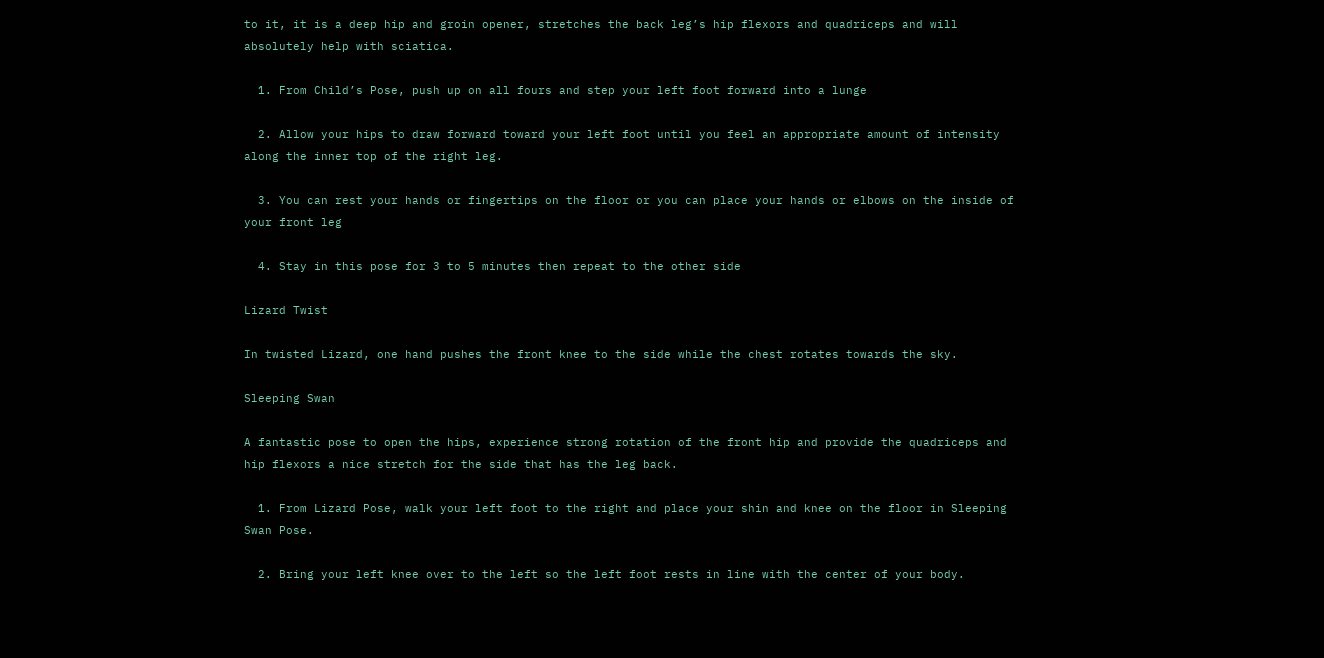to it, it is a deep hip and groin opener, stretches the back leg’s hip flexors and quadriceps and will absolutely help with sciatica.

  1. From Child’s Pose, push up on all fours and step your left foot forward into a lunge

  2. Allow your hips to draw forward toward your left foot until you feel an appropriate amount of intensity along the inner top of the right leg.

  3. You can rest your hands or fingertips on the floor or you can place your hands or elbows on the inside of your front leg

  4. Stay in this pose for 3 to 5 minutes then repeat to the other side

Lizard Twist

In twisted Lizard, one hand pushes the front knee to the side while the chest rotates towards the sky.

Sleeping Swan

A fantastic pose to open the hips, experience strong rotation of the front hip and provide the quadriceps and hip flexors a nice stretch for the side that has the leg back.

  1. From Lizard Pose, walk your left foot to the right and place your shin and knee on the floor in Sleeping Swan Pose.

  2. Bring your left knee over to the left so the left foot rests in line with the center of your body.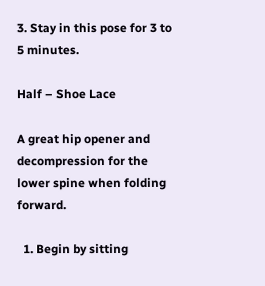3. Stay in this pose for 3 to 5 minutes.

Half – Shoe Lace

A great hip opener and decompression for the lower spine when folding forward.

  1. Begin by sitting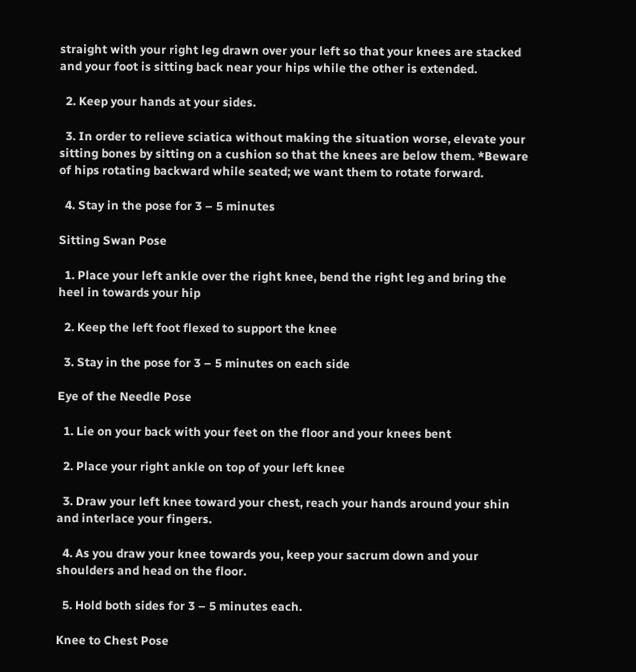straight with your right leg drawn over your left so that your knees are stacked and your foot is sitting back near your hips while the other is extended.

  2. Keep your hands at your sides.

  3. In order to relieve sciatica without making the situation worse, elevate your sitting bones by sitting on a cushion so that the knees are below them. *Beware of hips rotating backward while seated; we want them to rotate forward.

  4. Stay in the pose for 3 – 5 minutes

Sitting Swan Pose

  1. Place your left ankle over the right knee, bend the right leg and bring the heel in towards your hip

  2. Keep the left foot flexed to support the knee

  3. Stay in the pose for 3 – 5 minutes on each side

Eye of the Needle Pose

  1. Lie on your back with your feet on the floor and your knees bent

  2. Place your right ankle on top of your left knee

  3. Draw your left knee toward your chest, reach your hands around your shin and interlace your fingers.

  4. As you draw your knee towards you, keep your sacrum down and your shoulders and head on the floor.

  5. Hold both sides for 3 – 5 minutes each.

Knee to Chest Pose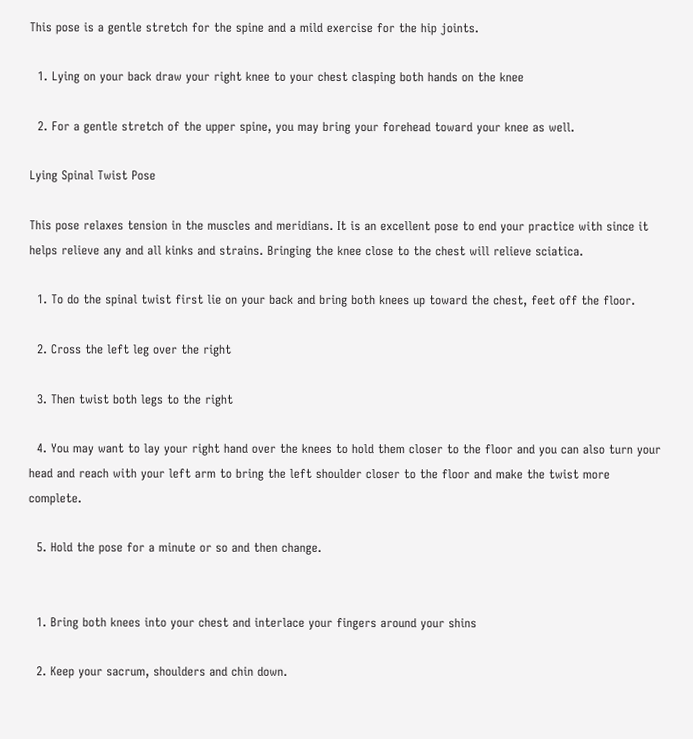This pose is a gentle stretch for the spine and a mild exercise for the hip joints.

  1. Lying on your back draw your right knee to your chest clasping both hands on the knee

  2. For a gentle stretch of the upper spine, you may bring your forehead toward your knee as well.

Lying Spinal Twist Pose

This pose relaxes tension in the muscles and meridians. It is an excellent pose to end your practice with since it helps relieve any and all kinks and strains. Bringing the knee close to the chest will relieve sciatica.

  1. To do the spinal twist first lie on your back and bring both knees up toward the chest, feet off the floor.

  2. Cross the left leg over the right

  3. Then twist both legs to the right

  4. You may want to lay your right hand over the knees to hold them closer to the floor and you can also turn your head and reach with your left arm to bring the left shoulder closer to the floor and make the twist more complete.

  5. Hold the pose for a minute or so and then change.


  1. Bring both knees into your chest and interlace your fingers around your shins

  2. Keep your sacrum, shoulders and chin down.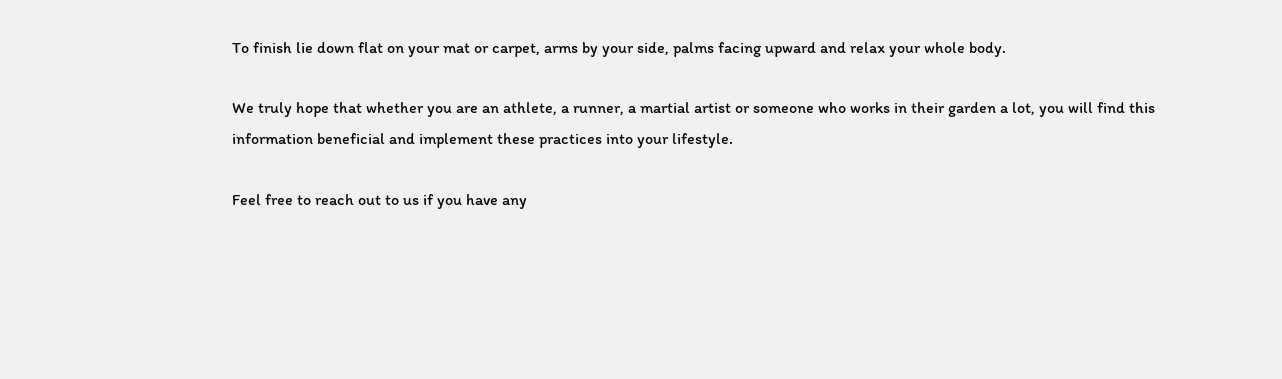To finish lie down flat on your mat or carpet, arms by your side, palms facing upward and relax your whole body.

We truly hope that whether you are an athlete, a runner, a martial artist or someone who works in their garden a lot, you will find this information beneficial and implement these practices into your lifestyle.

Feel free to reach out to us if you have any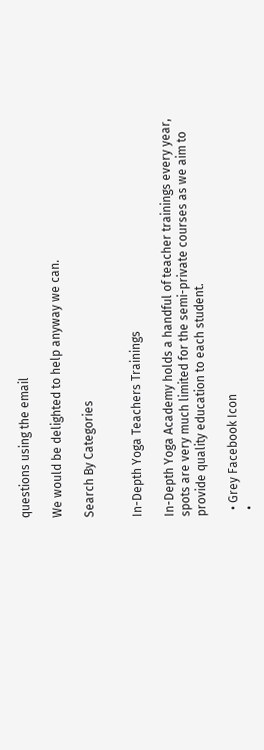questions using the email

We would be delighted to help anyway we can.

Search By Categories


In-Depth Yoga Teachers Trainings

In-Depth Yoga Academy holds a handful of teacher trainings every year, spots are very much limited for the semi-private courses as we aim to provide quality education to each student.

  • Grey Facebook Icon
  •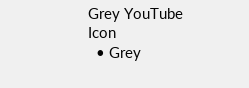Grey YouTube Icon
  • Grey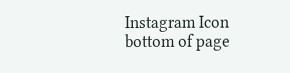Instagram Icon
bottom of page